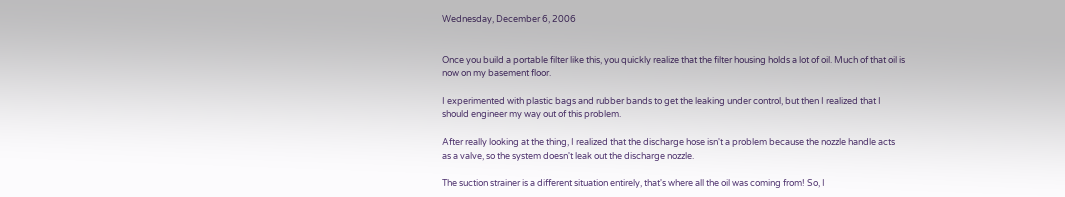Wednesday, December 6, 2006


Once you build a portable filter like this, you quickly realize that the filter housing holds a lot of oil. Much of that oil is now on my basement floor.

I experimented with plastic bags and rubber bands to get the leaking under control, but then I realized that I should engineer my way out of this problem.

After really looking at the thing, I realized that the discharge hose isn't a problem because the nozzle handle acts as a valve, so the system doesn't leak out the discharge nozzle.

The suction strainer is a different situation entirely, that's where all the oil was coming from! So, I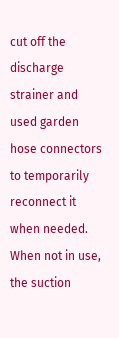cut off the discharge strainer and used garden hose connectors to temporarily reconnect it when needed. When not in use, the suction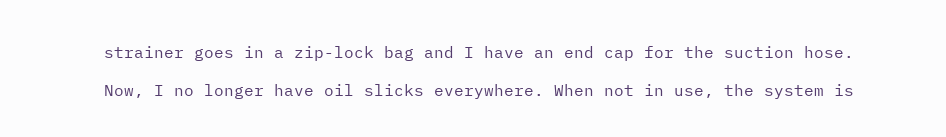strainer goes in a zip-lock bag and I have an end cap for the suction hose.

Now, I no longer have oil slicks everywhere. When not in use, the system is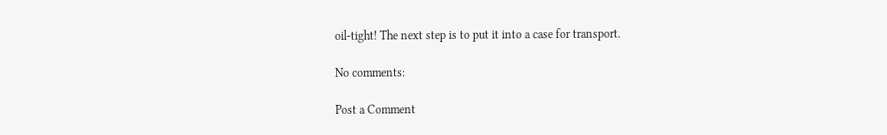oil-tight! The next step is to put it into a case for transport.

No comments:

Post a Comment